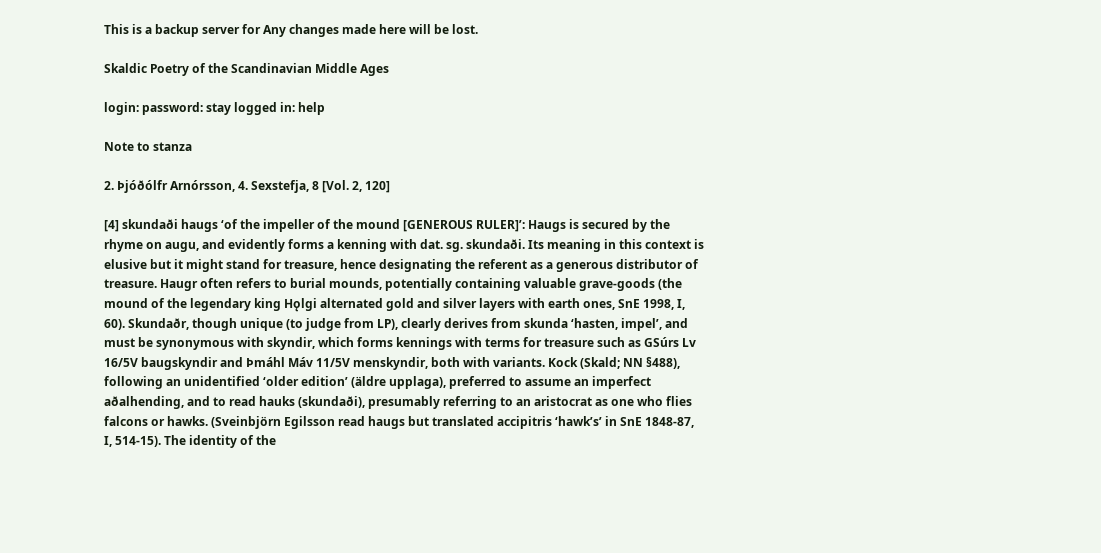This is a backup server for Any changes made here will be lost.

Skaldic Poetry of the Scandinavian Middle Ages

login: password: stay logged in: help

Note to stanza

2. Þjóðólfr Arnórsson, 4. Sexstefja, 8 [Vol. 2, 120]

[4] skundaði haugs ‘of the impeller of the mound [GENEROUS RULER]’: Haugs is secured by the rhyme on augu, and evidently forms a kenning with dat. sg. skundaði. Its meaning in this context is elusive but it might stand for treasure, hence designating the referent as a generous distributor of treasure. Haugr often refers to burial mounds, potentially containing valuable grave-goods (the mound of the legendary king Hǫlgi alternated gold and silver layers with earth ones, SnE 1998, I, 60). Skundaðr, though unique (to judge from LP), clearly derives from skunda ‘hasten, impel’, and must be synonymous with skyndir, which forms kennings with terms for treasure such as GSúrs Lv 16/5V baugskyndir and Þmáhl Máv 11/5V menskyndir, both with variants. Kock (Skald; NN §488), following an unidentified ‘older edition’ (äldre upplaga), preferred to assume an imperfect aðalhending, and to read hauks (skundaði), presumably referring to an aristocrat as one who flies falcons or hawks. (Sveinbjörn Egilsson read haugs but translated accipitris ‘hawk’s’ in SnE 1848-87, I, 514-15). The identity of the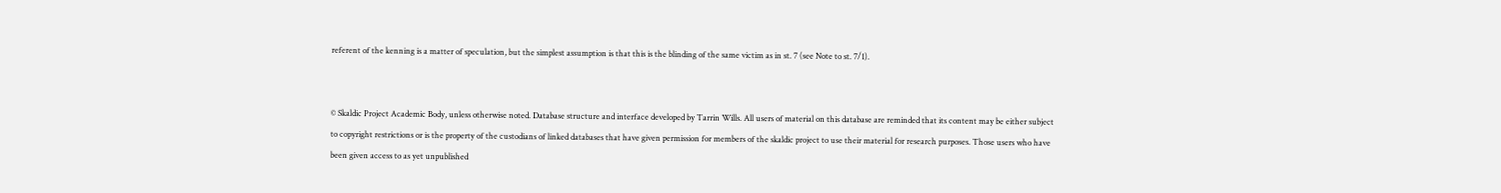referent of the kenning is a matter of speculation, but the simplest assumption is that this is the blinding of the same victim as in st. 7 (see Note to st. 7/1).


© Skaldic Project Academic Body, unless otherwise noted. Database structure and interface developed by Tarrin Wills. All users of material on this database are reminded that its content may be either subject to copyright restrictions or is the property of the custodians of linked databases that have given permission for members of the skaldic project to use their material for research purposes. Those users who have been given access to as yet unpublished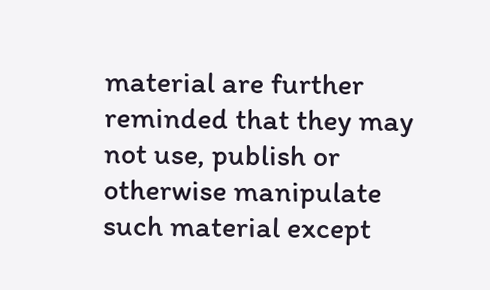material are further reminded that they may not use, publish or otherwise manipulate such material except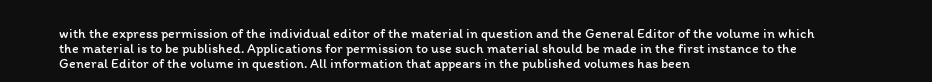with the express permission of the individual editor of the material in question and the General Editor of the volume in which the material is to be published. Applications for permission to use such material should be made in the first instance to the General Editor of the volume in question. All information that appears in the published volumes has been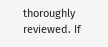thoroughly reviewed. If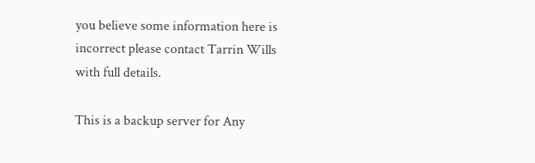you believe some information here is incorrect please contact Tarrin Wills with full details.

This is a backup server for Any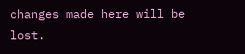changes made here will be lost.